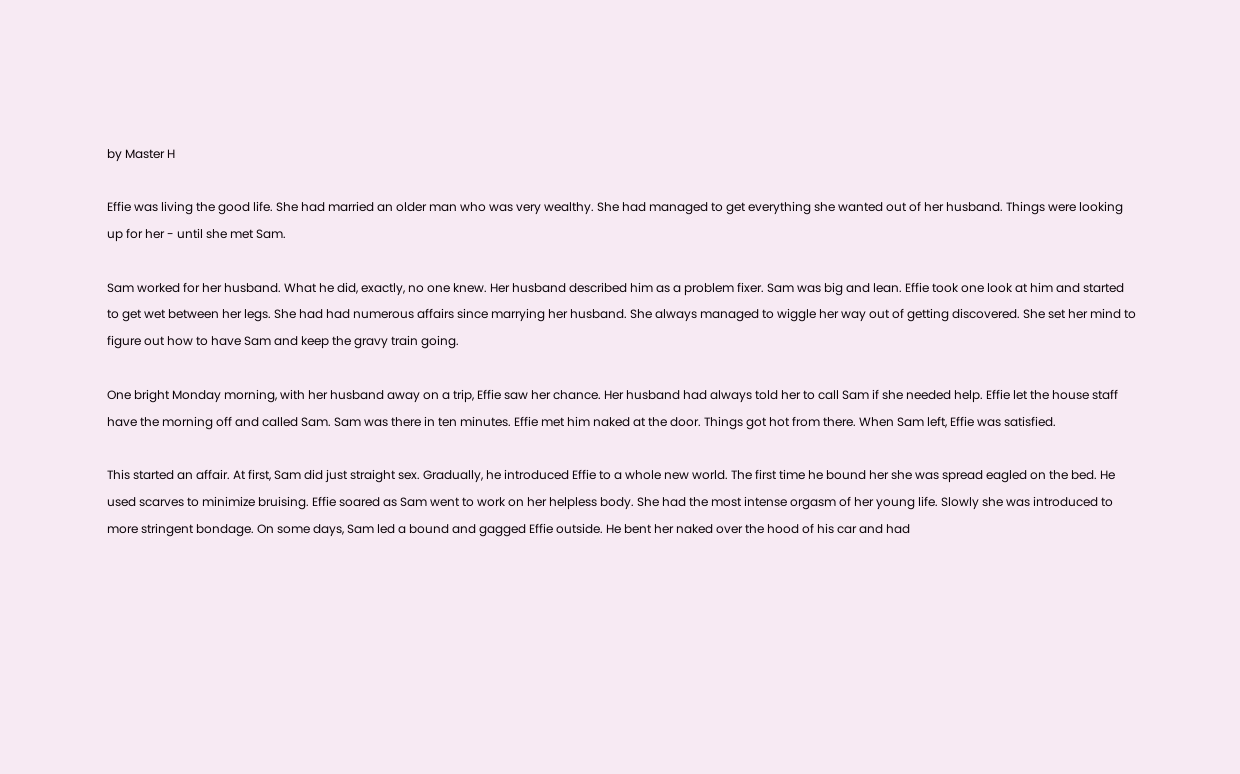by Master H

Effie was living the good life. She had married an older man who was very wealthy. She had managed to get everything she wanted out of her husband. Things were looking up for her - until she met Sam.

Sam worked for her husband. What he did, exactly, no one knew. Her husband described him as a problem fixer. Sam was big and lean. Effie took one look at him and started to get wet between her legs. She had had numerous affairs since marrying her husband. She always managed to wiggle her way out of getting discovered. She set her mind to figure out how to have Sam and keep the gravy train going.

One bright Monday morning, with her husband away on a trip, Effie saw her chance. Her husband had always told her to call Sam if she needed help. Effie let the house staff have the morning off and called Sam. Sam was there in ten minutes. Effie met him naked at the door. Things got hot from there. When Sam left, Effie was satisfied.

This started an affair. At first, Sam did just straight sex. Gradually, he introduced Effie to a whole new world. The first time he bound her she was spread eagled on the bed. He used scarves to minimize bruising. Effie soared as Sam went to work on her helpless body. She had the most intense orgasm of her young life. Slowly she was introduced to more stringent bondage. On some days, Sam led a bound and gagged Effie outside. He bent her naked over the hood of his car and had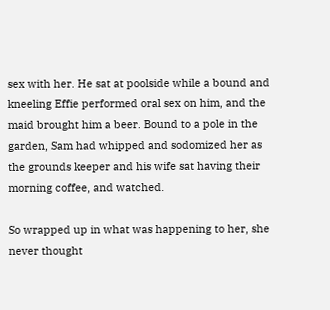sex with her. He sat at poolside while a bound and kneeling Effie performed oral sex on him, and the maid brought him a beer. Bound to a pole in the garden, Sam had whipped and sodomized her as the grounds keeper and his wife sat having their morning coffee, and watched.

So wrapped up in what was happening to her, she never thought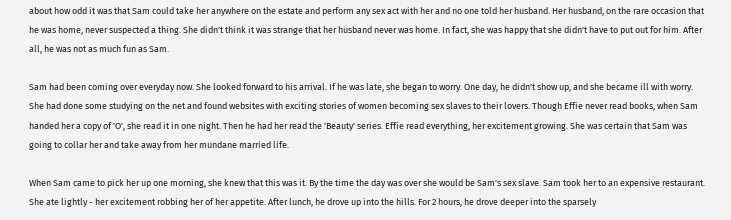about how odd it was that Sam could take her anywhere on the estate and perform any sex act with her and no one told her husband. Her husband, on the rare occasion that he was home, never suspected a thing. She didn't think it was strange that her husband never was home. In fact, she was happy that she didn't have to put out for him. After all, he was not as much fun as Sam.

Sam had been coming over everyday now. She looked forward to his arrival. If he was late, she began to worry. One day, he didn't show up, and she became ill with worry. She had done some studying on the net and found websites with exciting stories of women becoming sex slaves to their lovers. Though Effie never read books, when Sam handed her a copy of 'O', she read it in one night. Then he had her read the 'Beauty' series. Effie read everything, her excitement growing. She was certain that Sam was going to collar her and take away from her mundane married life.

When Sam came to pick her up one morning, she knew that this was it. By the time the day was over she would be Sam's sex slave. Sam took her to an expensive restaurant. She ate lightly - her excitement robbing her of her appetite. After lunch, he drove up into the hills. For 2 hours, he drove deeper into the sparsely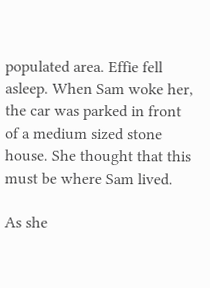populated area. Effie fell asleep. When Sam woke her, the car was parked in front of a medium sized stone house. She thought that this must be where Sam lived.

As she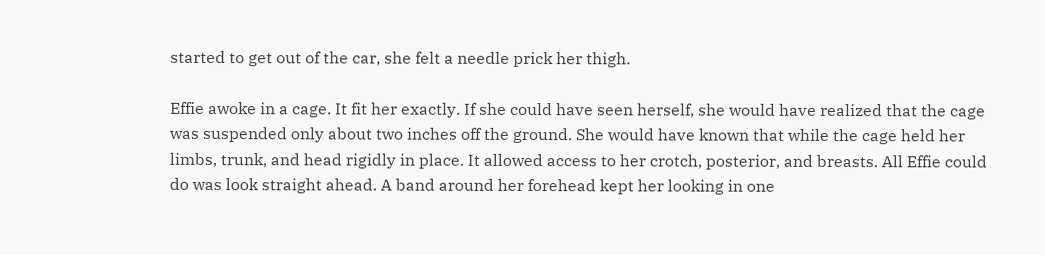started to get out of the car, she felt a needle prick her thigh.

Effie awoke in a cage. It fit her exactly. If she could have seen herself, she would have realized that the cage was suspended only about two inches off the ground. She would have known that while the cage held her limbs, trunk, and head rigidly in place. It allowed access to her crotch, posterior, and breasts. All Effie could do was look straight ahead. A band around her forehead kept her looking in one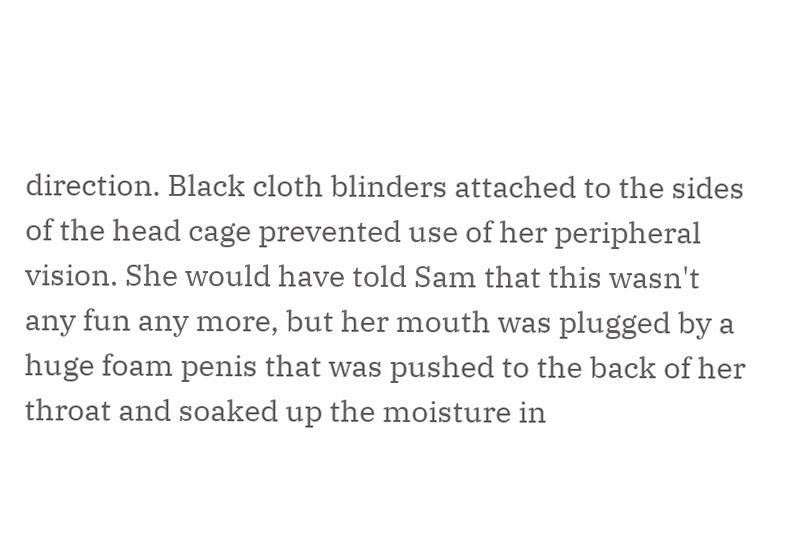direction. Black cloth blinders attached to the sides of the head cage prevented use of her peripheral vision. She would have told Sam that this wasn't any fun any more, but her mouth was plugged by a huge foam penis that was pushed to the back of her throat and soaked up the moisture in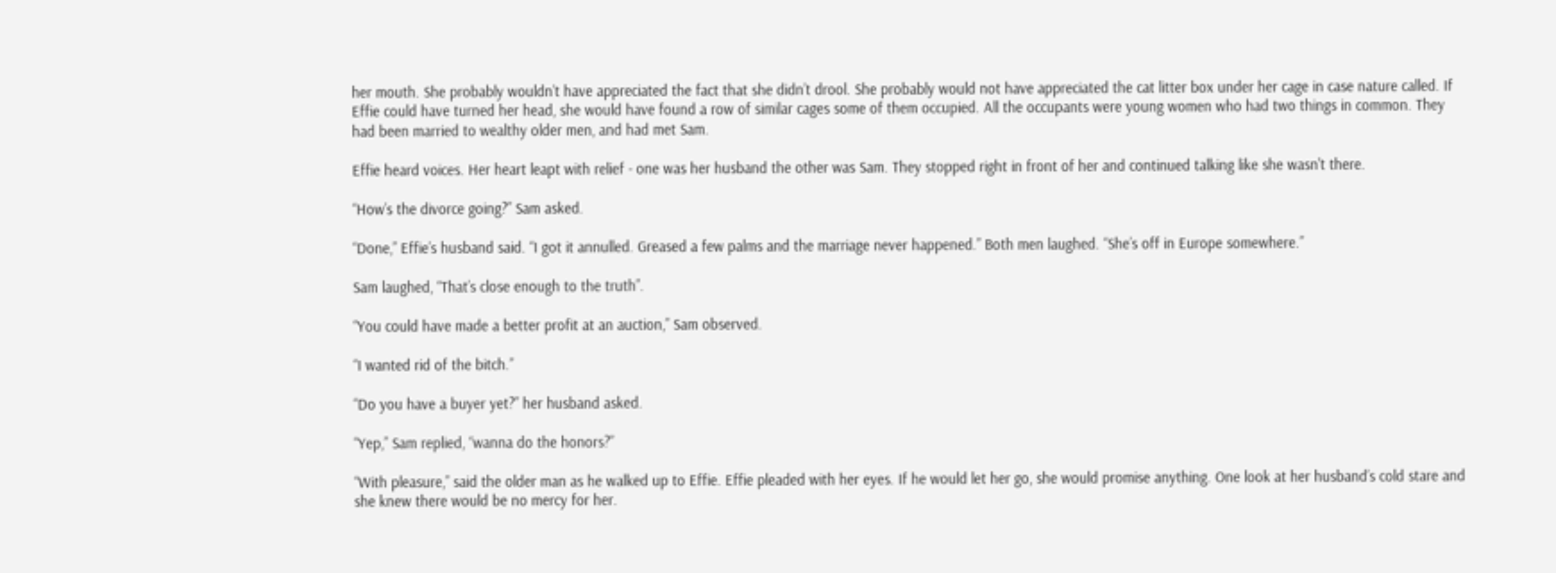her mouth. She probably wouldn’t have appreciated the fact that she didn’t drool. She probably would not have appreciated the cat litter box under her cage in case nature called. If Effie could have turned her head, she would have found a row of similar cages some of them occupied. All the occupants were young women who had two things in common. They had been married to wealthy older men, and had met Sam.

Effie heard voices. Her heart leapt with relief - one was her husband the other was Sam. They stopped right in front of her and continued talking like she wasn't there.

“How’s the divorce going?” Sam asked.

“Done,” Effie’s husband said. “I got it annulled. Greased a few palms and the marriage never happened.” Both men laughed. “She’s off in Europe somewhere.”

Sam laughed, “That’s close enough to the truth”.

“You could have made a better profit at an auction,” Sam observed.

“I wanted rid of the bitch.”

“Do you have a buyer yet?” her husband asked.

“Yep,” Sam replied, “wanna do the honors?”

“With pleasure,” said the older man as he walked up to Effie. Effie pleaded with her eyes. If he would let her go, she would promise anything. One look at her husband’s cold stare and she knew there would be no mercy for her.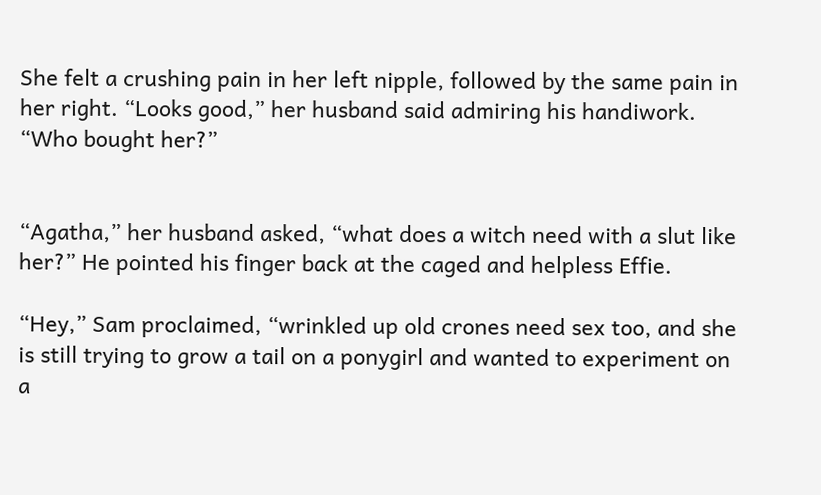She felt a crushing pain in her left nipple, followed by the same pain in her right. “Looks good,” her husband said admiring his handiwork. “Who bought her?”


“Agatha,” her husband asked, “what does a witch need with a slut like her?” He pointed his finger back at the caged and helpless Effie.

“Hey,” Sam proclaimed, “wrinkled up old crones need sex too, and she is still trying to grow a tail on a ponygirl and wanted to experiment on a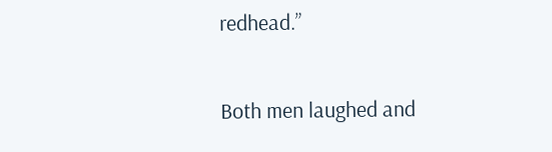redhead.”

Both men laughed and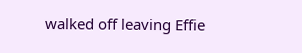walked off leaving Effie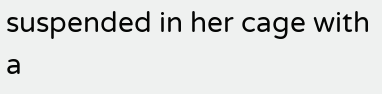suspended in her cage with a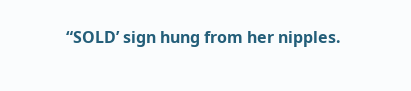“SOLD’ sign hung from her nipples.